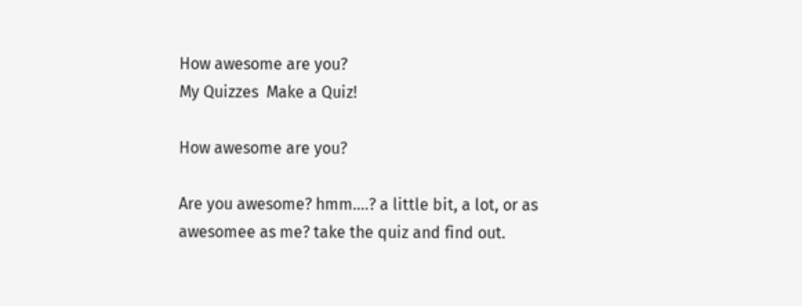How awesome are you?
My Quizzes  Make a Quiz!

How awesome are you?

Are you awesome? hmm....? a little bit, a lot, or as awesomee as me? take the quiz and find out.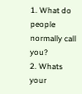1. What do people normally call you?
2. Whats your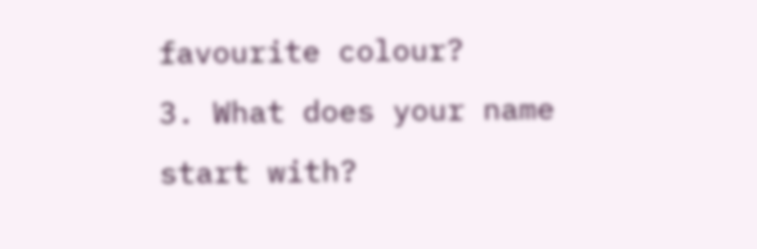favourite colour?
3. What does your name start with?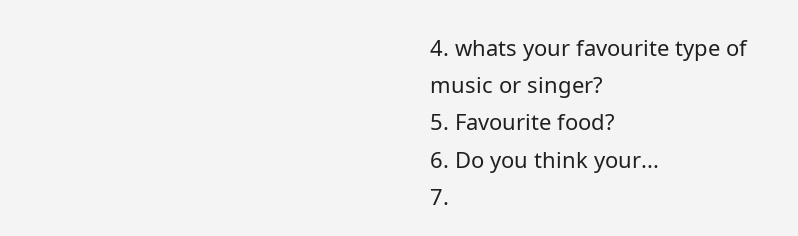4. whats your favourite type of music or singer?
5. Favourite food?
6. Do you think your...
7.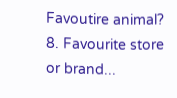Favoutire animal?
8. Favourite store or brand...